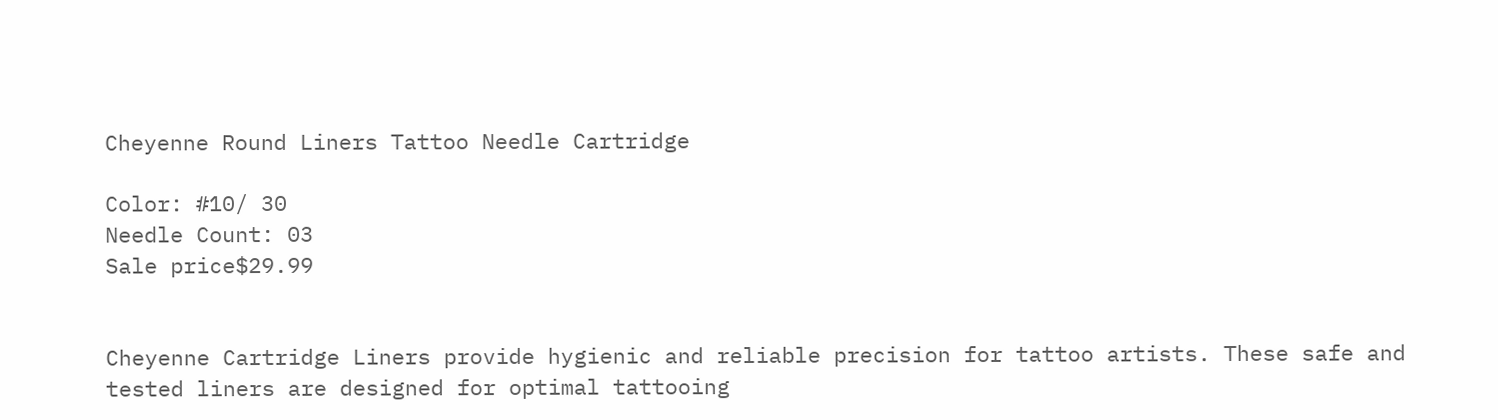Cheyenne Round Liners Tattoo Needle Cartridge

Color: #10/ 30
Needle Count: 03
Sale price$29.99


Cheyenne Cartridge Liners provide hygienic and reliable precision for tattoo artists. These safe and tested liners are designed for optimal tattooing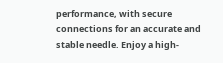performance, with secure connections for an accurate and stable needle. Enjoy a high-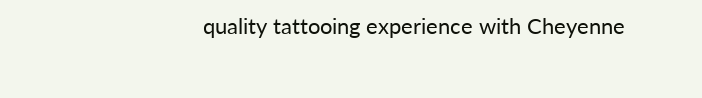quality tattooing experience with Cheyenne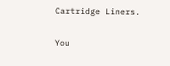Cartridge Liners.

You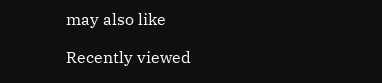may also like

Recently viewed